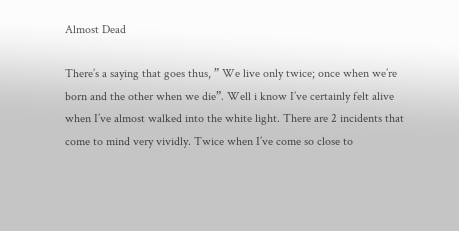Almost Dead

There’s a saying that goes thus, ” We live only twice; once when we’re born and the other when we die”. Well i know I’ve certainly felt alive when I’ve almost walked into the white light. There are 2 incidents that come to mind very vividly. Twice when I’ve come so close to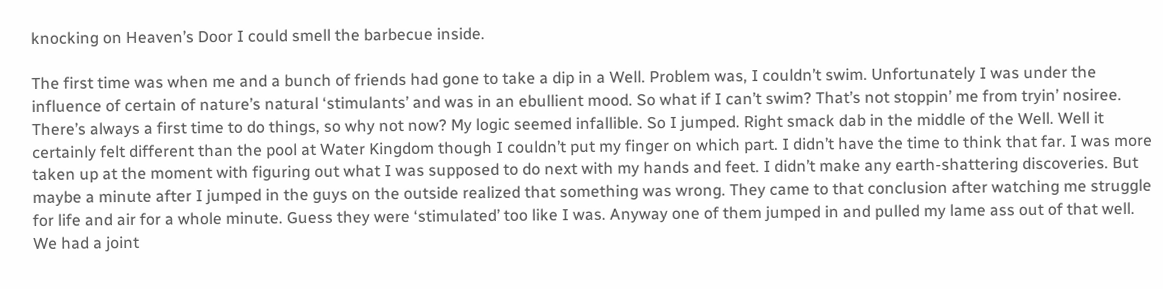knocking on Heaven’s Door I could smell the barbecue inside.

The first time was when me and a bunch of friends had gone to take a dip in a Well. Problem was, I couldn’t swim. Unfortunately I was under the influence of certain of nature’s natural ‘stimulants’ and was in an ebullient mood. So what if I can’t swim? That’s not stoppin’ me from tryin’ nosiree. There’s always a first time to do things, so why not now? My logic seemed infallible. So I jumped. Right smack dab in the middle of the Well. Well it certainly felt different than the pool at Water Kingdom though I couldn’t put my finger on which part. I didn’t have the time to think that far. I was more taken up at the moment with figuring out what I was supposed to do next with my hands and feet. I didn’t make any earth-shattering discoveries. But maybe a minute after I jumped in the guys on the outside realized that something was wrong. They came to that conclusion after watching me struggle for life and air for a whole minute. Guess they were ‘stimulated’ too like I was. Anyway one of them jumped in and pulled my lame ass out of that well. We had a joint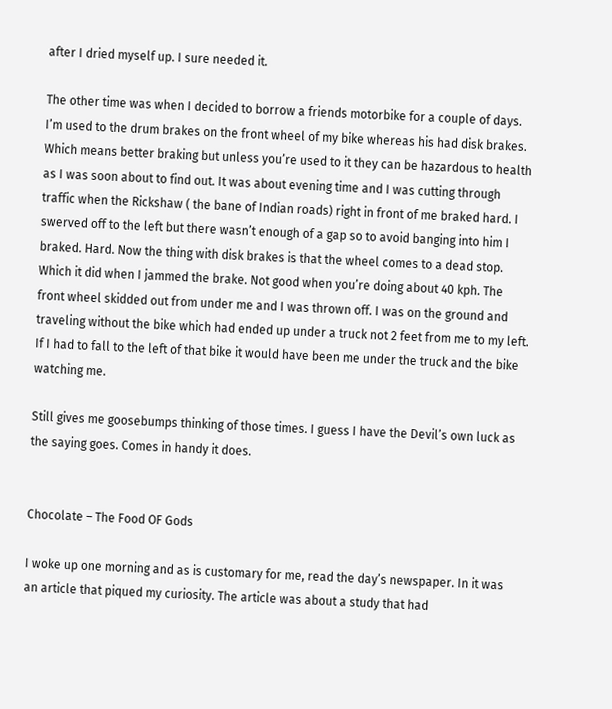after I dried myself up. I sure needed it.

The other time was when I decided to borrow a friends motorbike for a couple of days. I’m used to the drum brakes on the front wheel of my bike whereas his had disk brakes. Which means better braking but unless you’re used to it they can be hazardous to health as I was soon about to find out. It was about evening time and I was cutting through traffic when the Rickshaw ( the bane of Indian roads) right in front of me braked hard. I swerved off to the left but there wasn’t enough of a gap so to avoid banging into him I braked. Hard. Now the thing with disk brakes is that the wheel comes to a dead stop. Which it did when I jammed the brake. Not good when you’re doing about 40 kph. The front wheel skidded out from under me and I was thrown off. I was on the ground and traveling without the bike which had ended up under a truck not 2 feet from me to my left. If I had to fall to the left of that bike it would have been me under the truck and the bike watching me.

Still gives me goosebumps thinking of those times. I guess I have the Devil’s own luck as the saying goes. Comes in handy it does.


Chocolate – The Food OF Gods

I woke up one morning and as is customary for me, read the day’s newspaper. In it was an article that piqued my curiosity. The article was about a study that had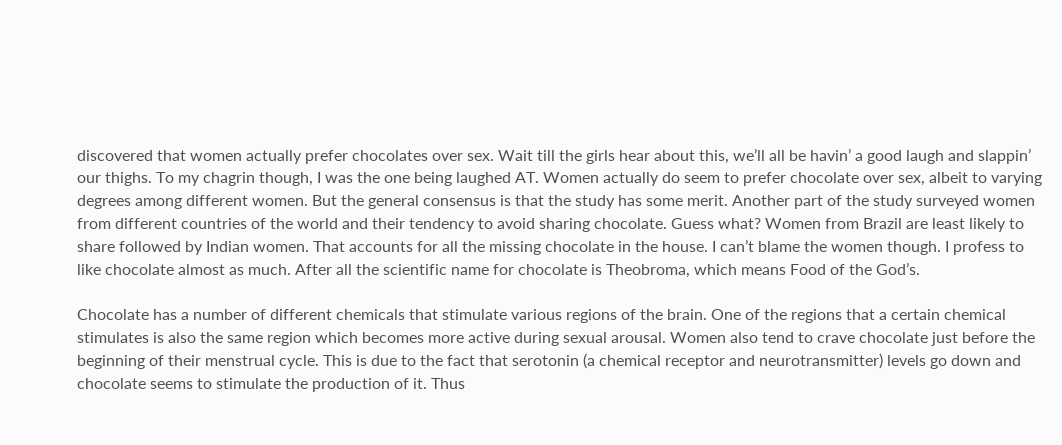discovered that women actually prefer chocolates over sex. Wait till the girls hear about this, we’ll all be havin’ a good laugh and slappin’ our thighs. To my chagrin though, I was the one being laughed AT. Women actually do seem to prefer chocolate over sex, albeit to varying degrees among different women. But the general consensus is that the study has some merit. Another part of the study surveyed women from different countries of the world and their tendency to avoid sharing chocolate. Guess what? Women from Brazil are least likely to share followed by Indian women. That accounts for all the missing chocolate in the house. I can’t blame the women though. I profess to like chocolate almost as much. After all the scientific name for chocolate is Theobroma, which means Food of the God’s.

Chocolate has a number of different chemicals that stimulate various regions of the brain. One of the regions that a certain chemical stimulates is also the same region which becomes more active during sexual arousal. Women also tend to crave chocolate just before the beginning of their menstrual cycle. This is due to the fact that serotonin (a chemical receptor and neurotransmitter) levels go down and chocolate seems to stimulate the production of it. Thus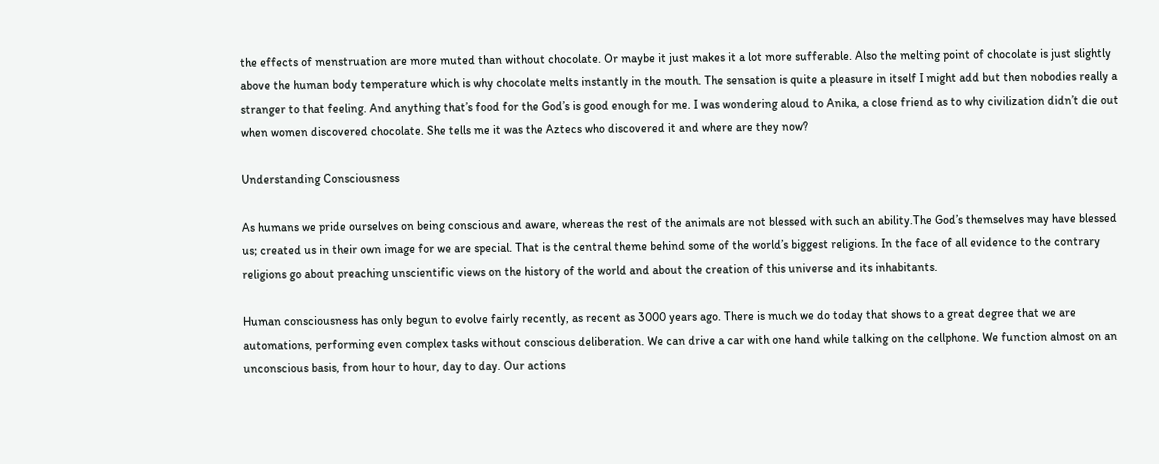the effects of menstruation are more muted than without chocolate. Or maybe it just makes it a lot more sufferable. Also the melting point of chocolate is just slightly above the human body temperature which is why chocolate melts instantly in the mouth. The sensation is quite a pleasure in itself I might add but then nobodies really a stranger to that feeling. And anything that’s food for the God’s is good enough for me. I was wondering aloud to Anika, a close friend as to why civilization didn’t die out when women discovered chocolate. She tells me it was the Aztecs who discovered it and where are they now?

Understanding Consciousness

As humans we pride ourselves on being conscious and aware, whereas the rest of the animals are not blessed with such an ability.The God’s themselves may have blessed us; created us in their own image for we are special. That is the central theme behind some of the world’s biggest religions. In the face of all evidence to the contrary religions go about preaching unscientific views on the history of the world and about the creation of this universe and its inhabitants.

Human consciousness has only begun to evolve fairly recently, as recent as 3000 years ago. There is much we do today that shows to a great degree that we are automations, performing even complex tasks without conscious deliberation. We can drive a car with one hand while talking on the cellphone. We function almost on an unconscious basis, from hour to hour, day to day. Our actions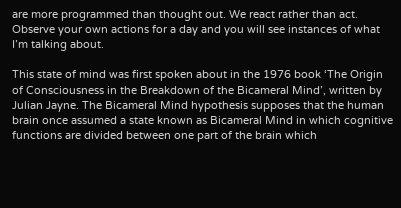are more programmed than thought out. We react rather than act. Observe your own actions for a day and you will see instances of what I’m talking about.

This state of mind was first spoken about in the 1976 book ‘The Origin of Consciousness in the Breakdown of the Bicameral Mind’, written by Julian Jayne. The Bicameral Mind hypothesis supposes that the human brain once assumed a state known as Bicameral Mind in which cognitive functions are divided between one part of the brain which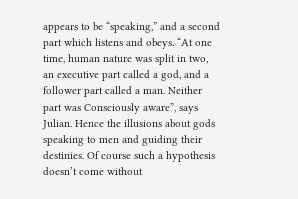appears to be “speaking,” and a second part which listens and obeys. “At one time, human nature was split in two, an executive part called a god, and a follower part called a man. Neither part was Consciously aware”, says Julian. Hence the illusions about gods speaking to men and guiding their destinies. Of course such a hypothesis doesn’t come without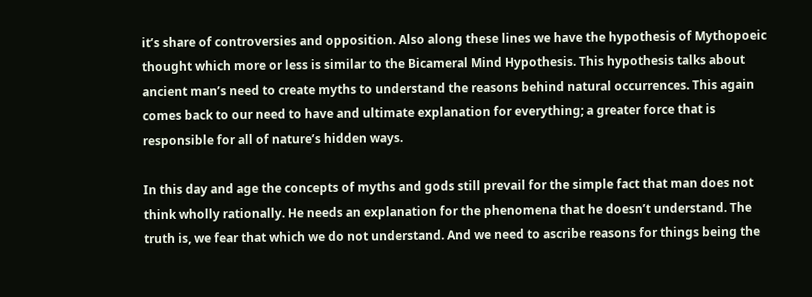it’s share of controversies and opposition. Also along these lines we have the hypothesis of Mythopoeic thought which more or less is similar to the Bicameral Mind Hypothesis. This hypothesis talks about ancient man’s need to create myths to understand the reasons behind natural occurrences. This again comes back to our need to have and ultimate explanation for everything; a greater force that is responsible for all of nature’s hidden ways.

In this day and age the concepts of myths and gods still prevail for the simple fact that man does not think wholly rationally. He needs an explanation for the phenomena that he doesn’t understand. The truth is, we fear that which we do not understand. And we need to ascribe reasons for things being the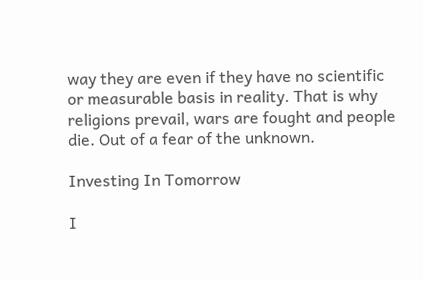way they are even if they have no scientific or measurable basis in reality. That is why religions prevail, wars are fought and people die. Out of a fear of the unknown.

Investing In Tomorrow

I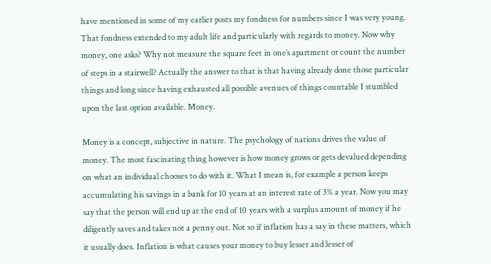have mentioned in some of my earlier posts my fondness for numbers since I was very young. That fondness extended to my adult life and particularly with regards to money. Now why money, one asks? Why not measure the square feet in one’s apartment or count the number of steps in a stairwell? Actually the answer to that is that having already done those particular things and long since having exhausted all possible avenues of things countable I stumbled upon the last option available. Money.

Money is a concept, subjective in nature. The psychology of nations drives the value of money. The most fascinating thing however is how money grows or gets devalued depending on what an individual chooses to do with it. What I mean is, for example a person keeps accumulating his savings in a bank for 10 years at an interest rate of 3% a year. Now you may say that the person will end up at the end of 10 years with a surplus amount of money if he diligently saves and takes not a penny out. Not so if inflation has a say in these matters, which it usually does. Inflation is what causes your money to buy lesser and lesser of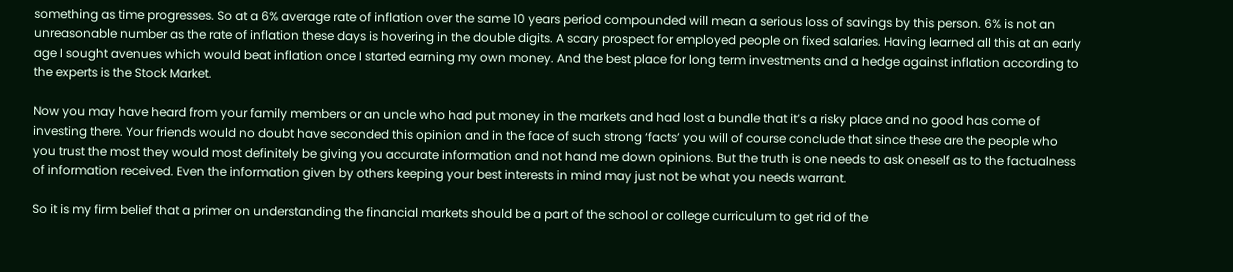something as time progresses. So at a 6% average rate of inflation over the same 10 years period compounded will mean a serious loss of savings by this person. 6% is not an unreasonable number as the rate of inflation these days is hovering in the double digits. A scary prospect for employed people on fixed salaries. Having learned all this at an early age I sought avenues which would beat inflation once I started earning my own money. And the best place for long term investments and a hedge against inflation according to the experts is the Stock Market.

Now you may have heard from your family members or an uncle who had put money in the markets and had lost a bundle that it’s a risky place and no good has come of investing there. Your friends would no doubt have seconded this opinion and in the face of such strong ‘facts’ you will of course conclude that since these are the people who you trust the most they would most definitely be giving you accurate information and not hand me down opinions. But the truth is one needs to ask oneself as to the factualness of information received. Even the information given by others keeping your best interests in mind may just not be what you needs warrant.

So it is my firm belief that a primer on understanding the financial markets should be a part of the school or college curriculum to get rid of the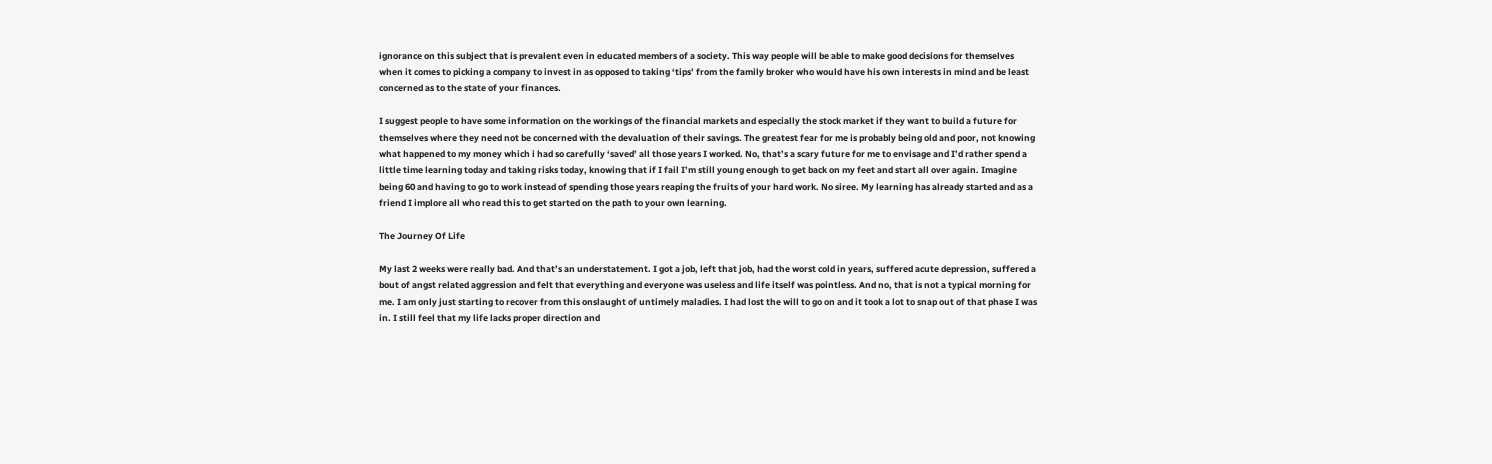ignorance on this subject that is prevalent even in educated members of a society. This way people will be able to make good decisions for themselves when it comes to picking a company to invest in as opposed to taking ‘tips’ from the family broker who would have his own interests in mind and be least concerned as to the state of your finances.

I suggest people to have some information on the workings of the financial markets and especially the stock market if they want to build a future for themselves where they need not be concerned with the devaluation of their savings. The greatest fear for me is probably being old and poor, not knowing what happened to my money which i had so carefully ‘saved’ all those years I worked. No, that’s a scary future for me to envisage and I’d rather spend a little time learning today and taking risks today, knowing that if I fail I’m still young enough to get back on my feet and start all over again. Imagine being 60 and having to go to work instead of spending those years reaping the fruits of your hard work. No siree. My learning has already started and as a friend I implore all who read this to get started on the path to your own learning.

The Journey Of Life

My last 2 weeks were really bad. And that’s an understatement. I got a job, left that job, had the worst cold in years, suffered acute depression, suffered a bout of angst related aggression and felt that everything and everyone was useless and life itself was pointless. And no, that is not a typical morning for me. I am only just starting to recover from this onslaught of untimely maladies. I had lost the will to go on and it took a lot to snap out of that phase I was in. I still feel that my life lacks proper direction and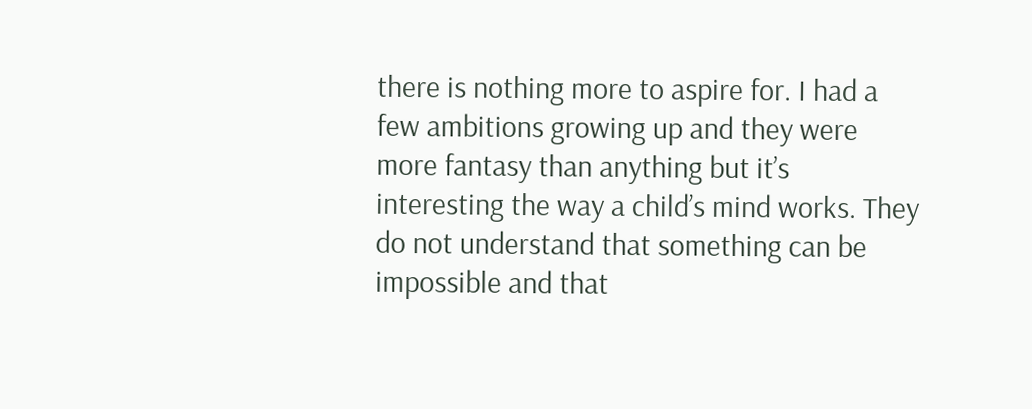there is nothing more to aspire for. I had a few ambitions growing up and they were more fantasy than anything but it’s interesting the way a child’s mind works. They do not understand that something can be impossible and that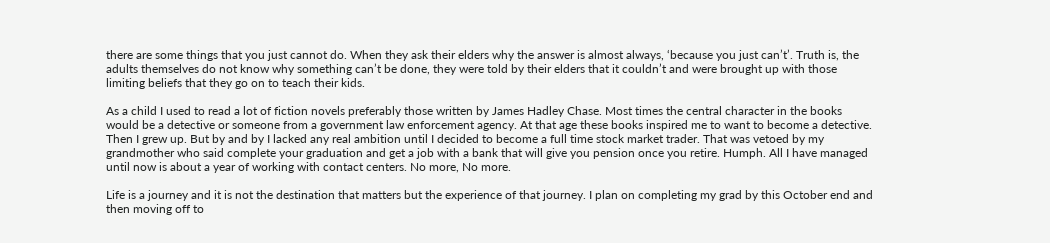there are some things that you just cannot do. When they ask their elders why the answer is almost always, ‘because you just can’t’. Truth is, the adults themselves do not know why something can’t be done, they were told by their elders that it couldn’t and were brought up with those limiting beliefs that they go on to teach their kids.

As a child I used to read a lot of fiction novels preferably those written by James Hadley Chase. Most times the central character in the books would be a detective or someone from a government law enforcement agency. At that age these books inspired me to want to become a detective. Then I grew up. But by and by I lacked any real ambition until I decided to become a full time stock market trader. That was vetoed by my grandmother who said complete your graduation and get a job with a bank that will give you pension once you retire. Humph. All I have managed until now is about a year of working with contact centers. No more, No more.

Life is a journey and it is not the destination that matters but the experience of that journey. I plan on completing my grad by this October end and then moving off to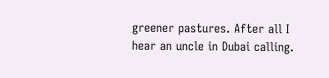greener pastures. After all I hear an uncle in Dubai calling.